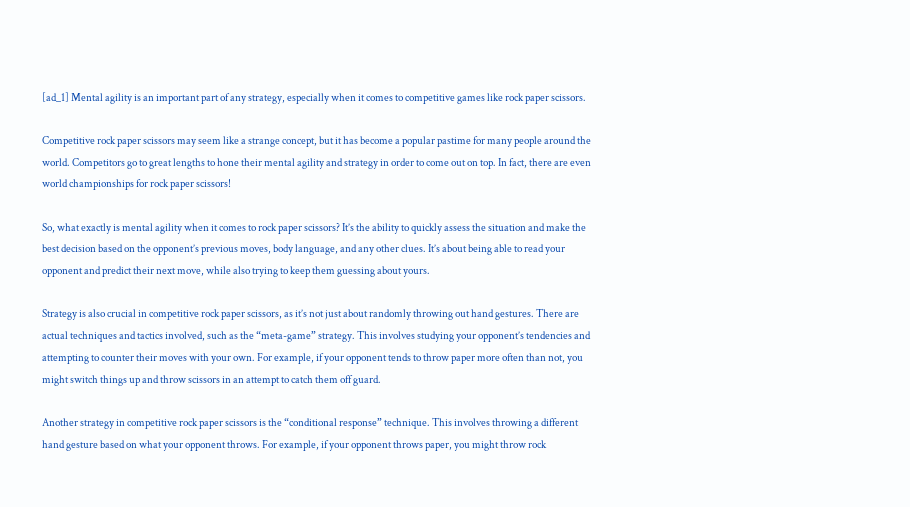[ad_1] Mental agility is an important part of any strategy, especially when it comes to competitive games like rock paper scissors.

Competitive rock paper scissors may seem like a strange concept, but it has become a popular pastime for many people around the world. Competitors go to great lengths to hone their mental agility and strategy in order to come out on top. In fact, there are even world championships for rock paper scissors!

So, what exactly is mental agility when it comes to rock paper scissors? It’s the ability to quickly assess the situation and make the best decision based on the opponent’s previous moves, body language, and any other clues. It’s about being able to read your opponent and predict their next move, while also trying to keep them guessing about yours.

Strategy is also crucial in competitive rock paper scissors, as it’s not just about randomly throwing out hand gestures. There are actual techniques and tactics involved, such as the “meta-game” strategy. This involves studying your opponent’s tendencies and attempting to counter their moves with your own. For example, if your opponent tends to throw paper more often than not, you might switch things up and throw scissors in an attempt to catch them off guard.

Another strategy in competitive rock paper scissors is the “conditional response” technique. This involves throwing a different hand gesture based on what your opponent throws. For example, if your opponent throws paper, you might throw rock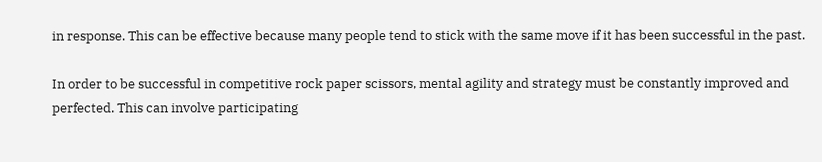in response. This can be effective because many people tend to stick with the same move if it has been successful in the past.

In order to be successful in competitive rock paper scissors, mental agility and strategy must be constantly improved and perfected. This can involve participating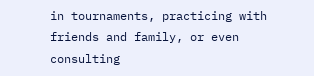in tournaments, practicing with friends and family, or even consulting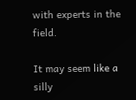with experts in the field.

It may seem like a silly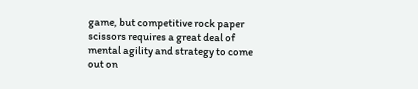game, but competitive rock paper scissors requires a great deal of mental agility and strategy to come out on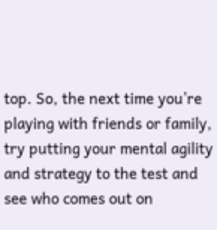top. So, the next time you’re playing with friends or family, try putting your mental agility and strategy to the test and see who comes out on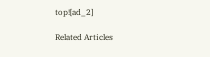top![ad_2]

Related Articles